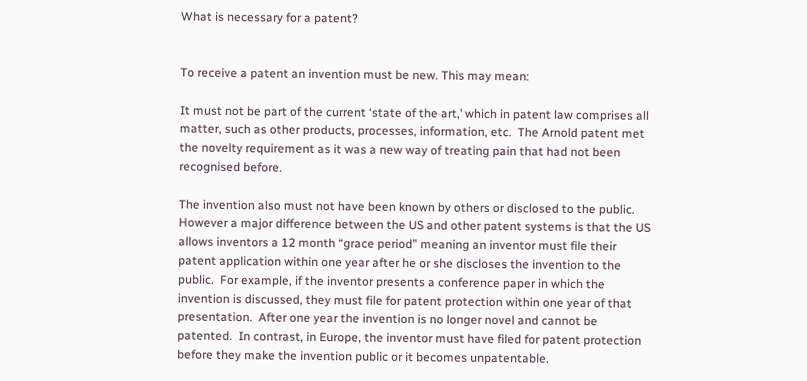What is necessary for a patent?


To receive a patent an invention must be new. This may mean:

It must not be part of the current ‘state of the art,’ which in patent law comprises all matter, such as other products, processes, information, etc.  The Arnold patent met the novelty requirement as it was a new way of treating pain that had not been recognised before.

The invention also must not have been known by others or disclosed to the public.  However a major difference between the US and other patent systems is that the US allows inventors a 12 month “grace period” meaning an inventor must file their patent application within one year after he or she discloses the invention to the public.  For example, if the inventor presents a conference paper in which the invention is discussed, they must file for patent protection within one year of that presentation.  After one year the invention is no longer novel and cannot be patented.  In contrast, in Europe, the inventor must have filed for patent protection before they make the invention public or it becomes unpatentable.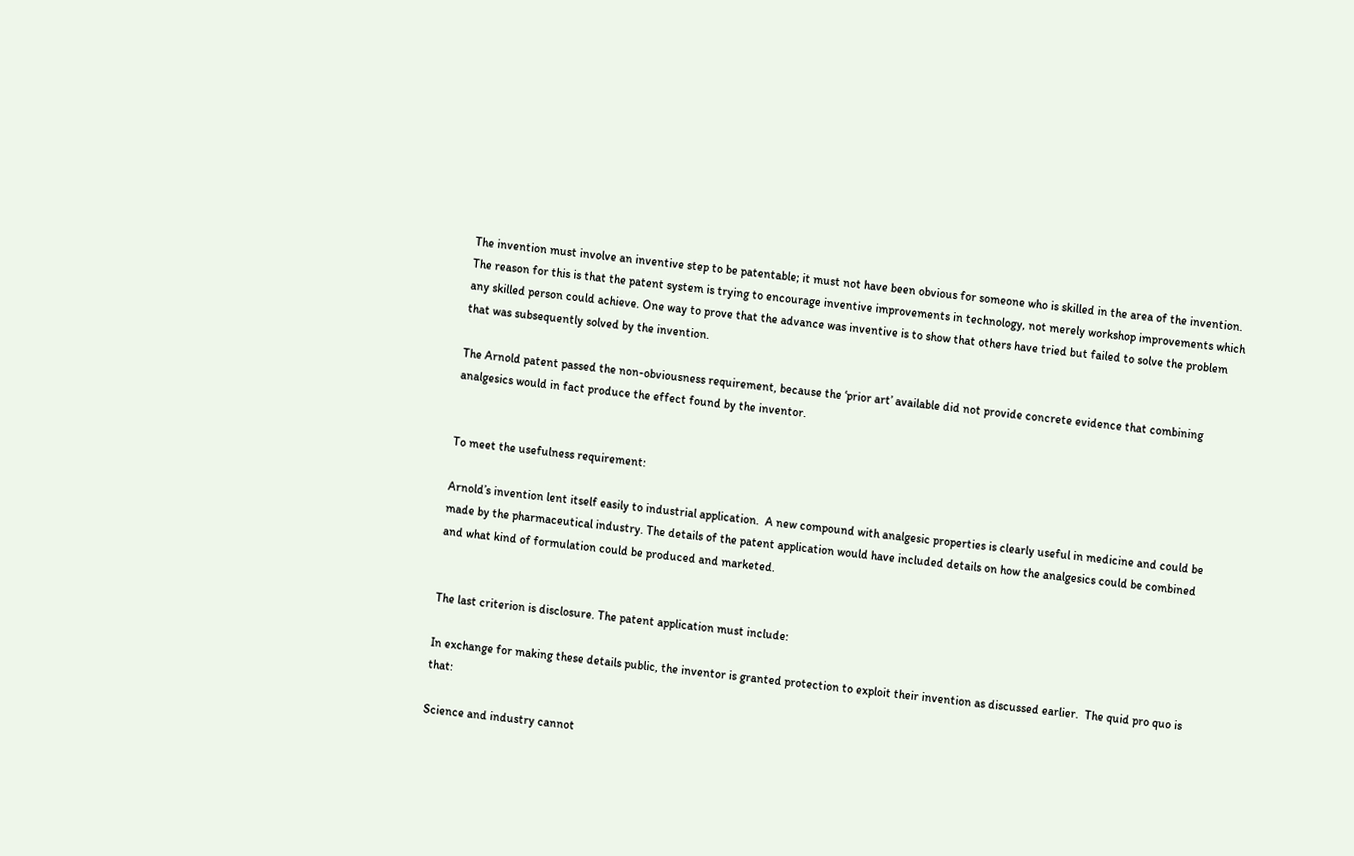The invention must involve an inventive step to be patentable; it must not have been obvious for someone who is skilled in the area of the invention.  The reason for this is that the patent system is trying to encourage inventive improvements in technology, not merely workshop improvements which any skilled person could achieve. One way to prove that the advance was inventive is to show that others have tried but failed to solve the problem that was subsequently solved by the invention.

The Arnold patent passed the non-obviousness requirement, because the ‘prior art’ available did not provide concrete evidence that combining analgesics would in fact produce the effect found by the inventor.


To meet the usefulness requirement:

Arnold’s invention lent itself easily to industrial application.  A new compound with analgesic properties is clearly useful in medicine and could be made by the pharmaceutical industry. The details of the patent application would have included details on how the analgesics could be combined and what kind of formulation could be produced and marketed.


The last criterion is disclosure. The patent application must include:

In exchange for making these details public, the inventor is granted protection to exploit their invention as discussed earlier.  The quid pro quo is that:

Science and industry cannot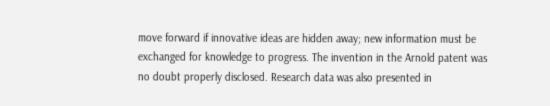move forward if innovative ideas are hidden away; new information must be exchanged for knowledge to progress. The invention in the Arnold patent was no doubt properly disclosed. Research data was also presented in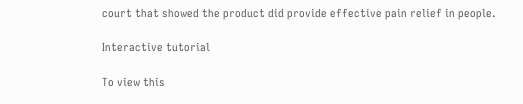court that showed the product did provide effective pain relief in people.

Interactive tutorial

To view this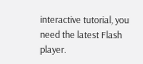interactive tutorial, you need the latest Flash player.